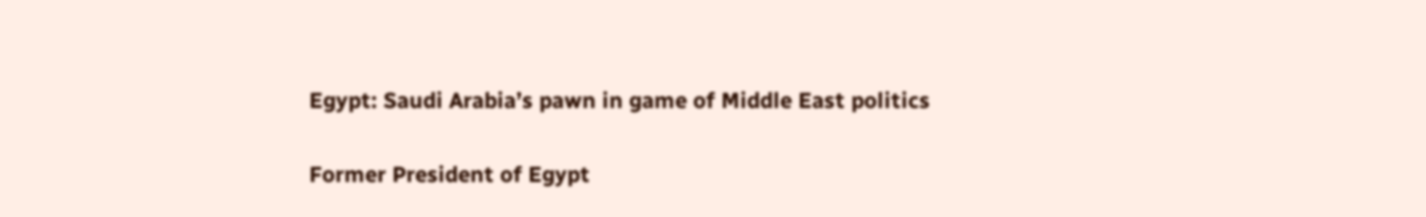Egypt: Saudi Arabia’s pawn in game of Middle East politics

Former President of Egypt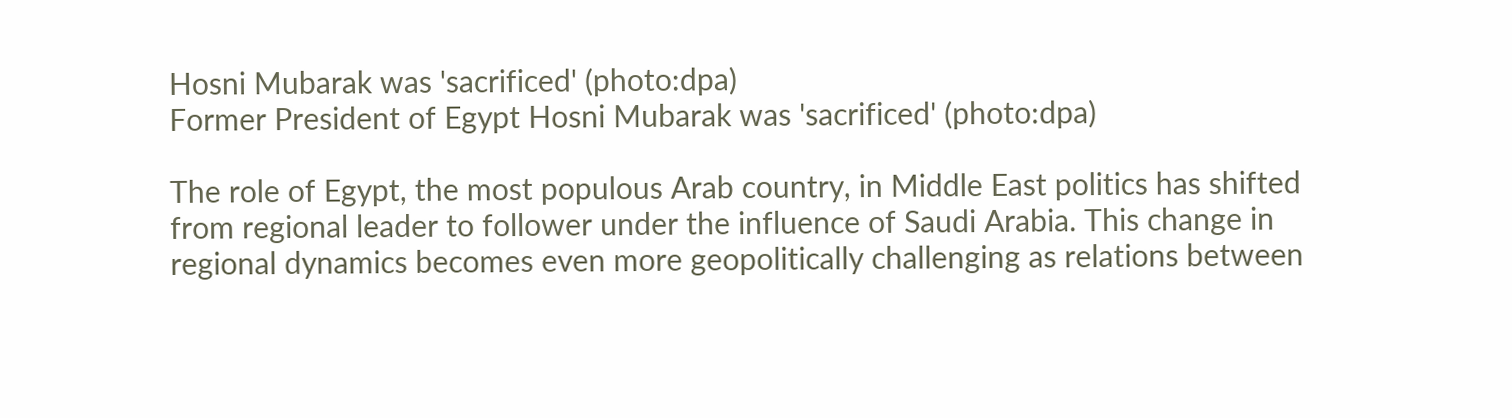Hosni Mubarak was 'sacrificed' (photo:dpa)
Former President of Egypt Hosni Mubarak was 'sacrificed' (photo:dpa)

The role of Egypt, the most populous Arab country, in Middle East politics has shifted from regional leader to follower under the influence of Saudi Arabia. This change in regional dynamics becomes even more geopolitically challenging as relations between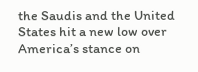the Saudis and the United States hit a new low over America’s stance on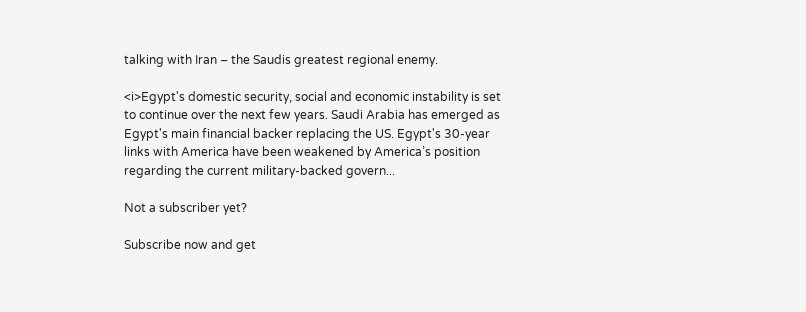talking with Iran – the Saudis greatest regional enemy.

<i>Egypt's domestic security, social and economic instability is set to continue over the next few years. Saudi Arabia has emerged as Egypt's main financial backer replacing the US. Egypt's 30-year links with America have been weakened by America’s position regarding the current military-backed govern...

Not a subscriber yet?

Subscribe now and get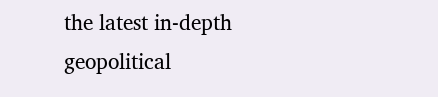the latest in-depth geopolitical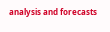analysis and forecasts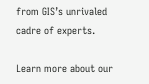from GIS’s unrivaled cadre of experts.

Learn more about our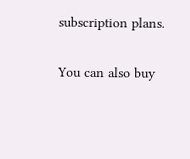subscription plans.

You can also buy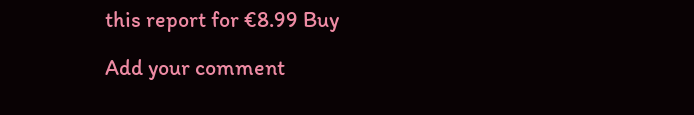this report for €8.99 Buy

Add your comment